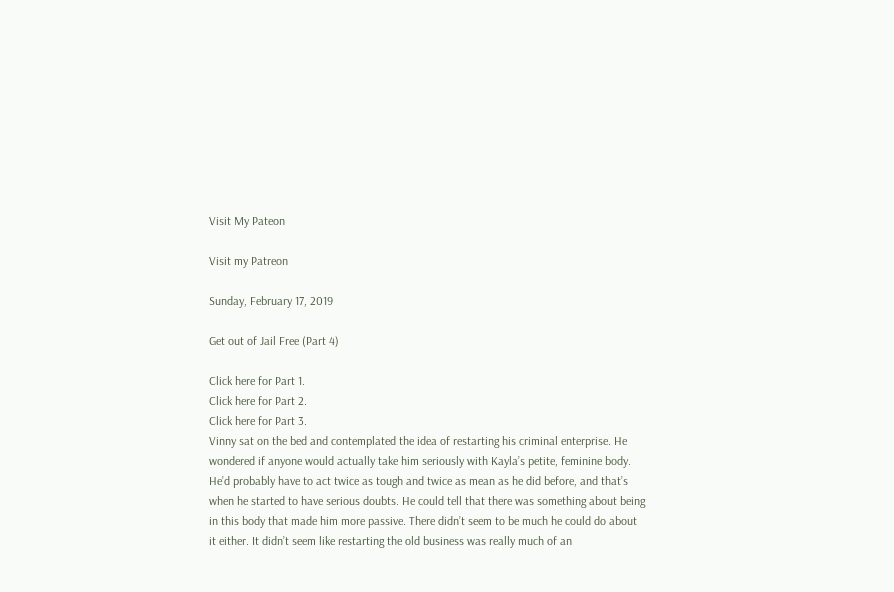Visit My Pateon

Visit my Patreon

Sunday, February 17, 2019

Get out of Jail Free (Part 4)

Click here for Part 1.
Click here for Part 2.
Click here for Part 3.
Vinny sat on the bed and contemplated the idea of restarting his criminal enterprise. He wondered if anyone would actually take him seriously with Kayla’s petite, feminine body. He’d probably have to act twice as tough and twice as mean as he did before, and that’s when he started to have serious doubts. He could tell that there was something about being in this body that made him more passive. There didn’t seem to be much he could do about it either. It didn’t seem like restarting the old business was really much of an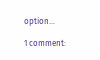option...

1 comment: